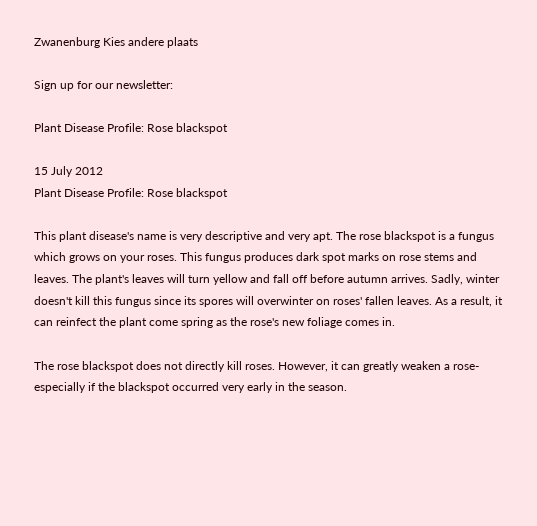Zwanenburg Kies andere plaats

Sign up for our newsletter:

Plant Disease Profile: Rose blackspot

15 July 2012
Plant Disease Profile: Rose blackspot

This plant disease's name is very descriptive and very apt. The rose blackspot is a fungus which grows on your roses. This fungus produces dark spot marks on rose stems and leaves. The plant's leaves will turn yellow and fall off before autumn arrives. Sadly, winter doesn't kill this fungus since its spores will overwinter on roses' fallen leaves. As a result, it can reinfect the plant come spring as the rose's new foliage comes in.

The rose blackspot does not directly kill roses. However, it can greatly weaken a rose-especially if the blackspot occurred very early in the season.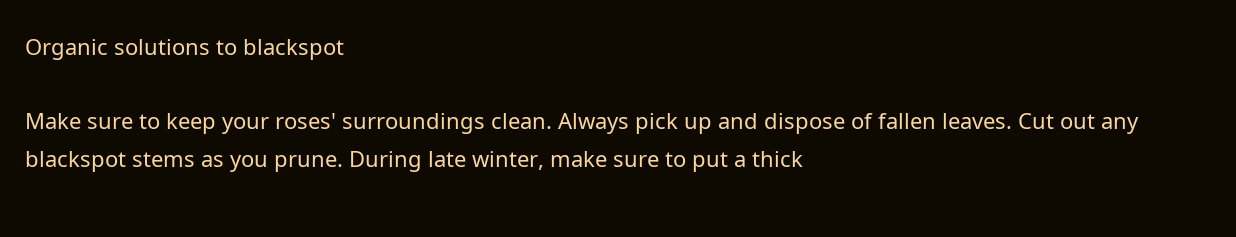Organic solutions to blackspot

Make sure to keep your roses' surroundings clean. Always pick up and dispose of fallen leaves. Cut out any blackspot stems as you prune. During late winter, make sure to put a thick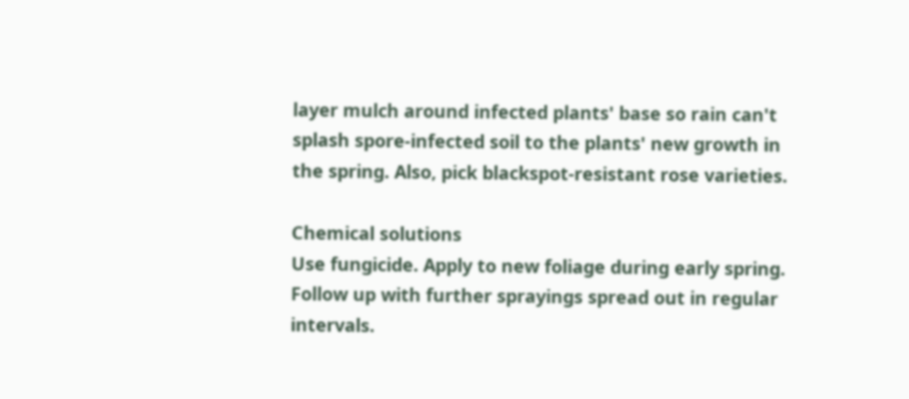layer mulch around infected plants' base so rain can't splash spore-infected soil to the plants' new growth in the spring. Also, pick blackspot-resistant rose varieties.

Chemical solutions
Use fungicide. Apply to new foliage during early spring. Follow up with further sprayings spread out in regular intervals.